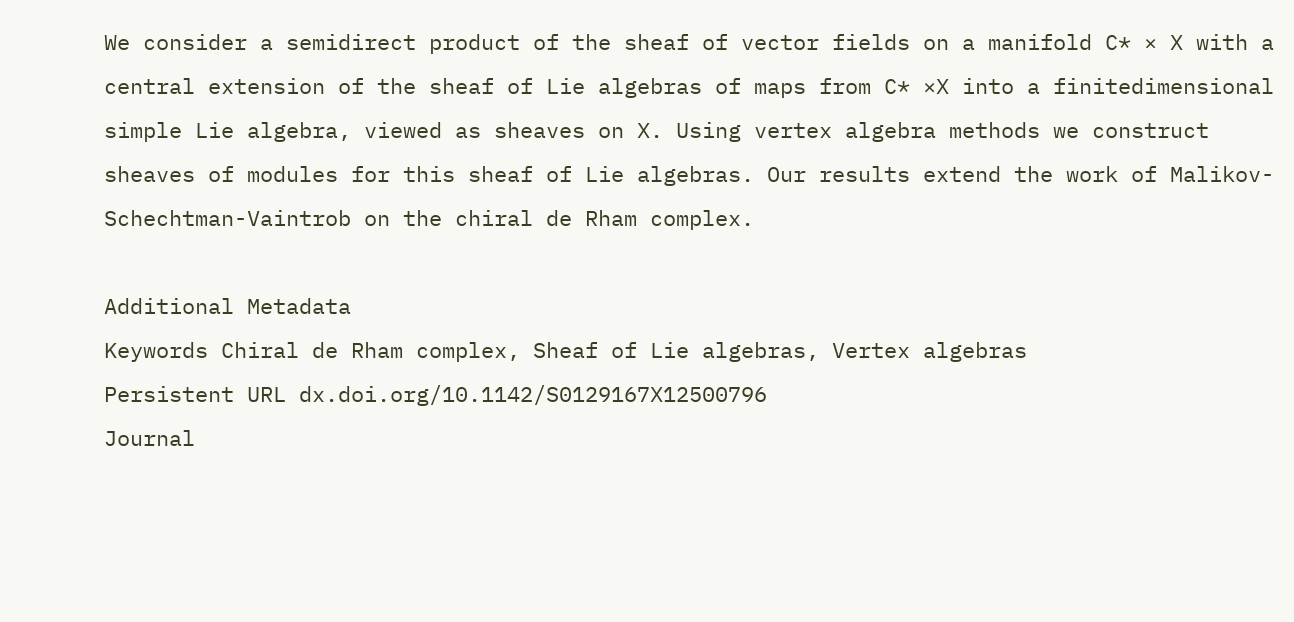We consider a semidirect product of the sheaf of vector fields on a manifold C* × X with a central extension of the sheaf of Lie algebras of maps from C* ×X into a finitedimensional simple Lie algebra, viewed as sheaves on X. Using vertex algebra methods we construct sheaves of modules for this sheaf of Lie algebras. Our results extend the work of Malikov-Schechtman-Vaintrob on the chiral de Rham complex.

Additional Metadata
Keywords Chiral de Rham complex, Sheaf of Lie algebras, Vertex algebras
Persistent URL dx.doi.org/10.1142/S0129167X12500796
Journal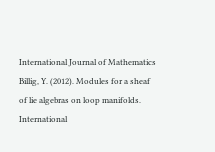International Journal of Mathematics
Billig, Y. (2012). Modules for a sheaf of lie algebras on loop manifolds. International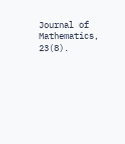Journal of Mathematics, 23(8).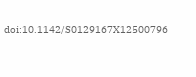doi:10.1142/S0129167X12500796